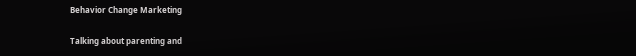Behavior Change Marketing

Talking about parenting and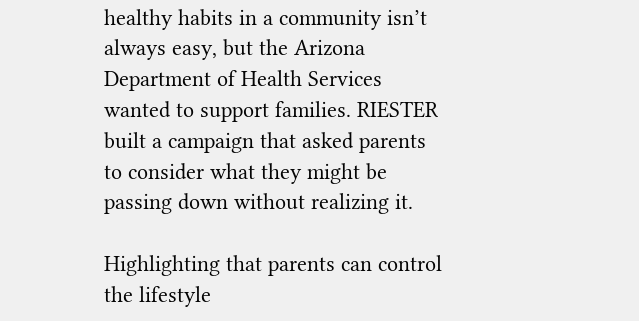healthy habits in a community isn’t always easy, but the Arizona Department of Health Services wanted to support families. RIESTER built a campaign that asked parents to consider what they might be passing down without realizing it.

Highlighting that parents can control the lifestyle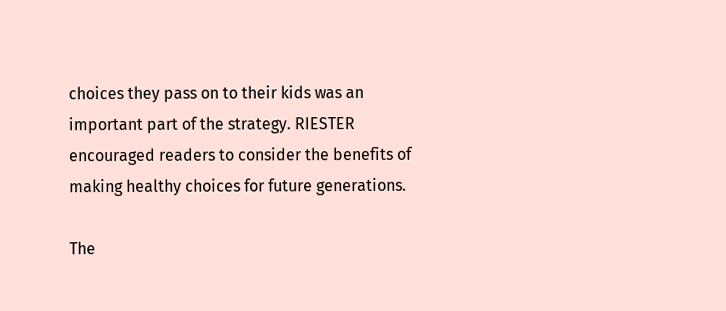choices they pass on to their kids was an important part of the strategy. RIESTER encouraged readers to consider the benefits of making healthy choices for future generations.

The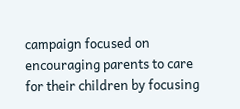campaign focused on encouraging parents to care for their children by focusing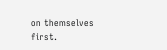on themselves first.